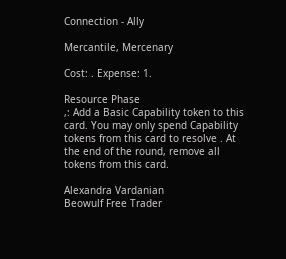Connection - Ally

Mercantile, Mercenary

Cost: . Expense: 1.

Resource Phase
,: Add a Basic Capability token to this card. You may only spend Capability tokens from this card to resolve . At the end of the round, remove all tokens from this card.

Alexandra Vardanian
Beowulf Free Trader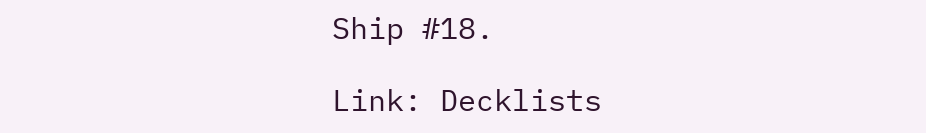Ship #18.

Link: Decklists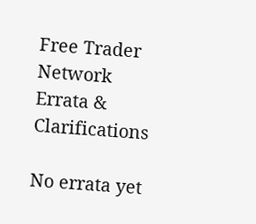Free Trader Network
Errata & Clarifications

No errata yet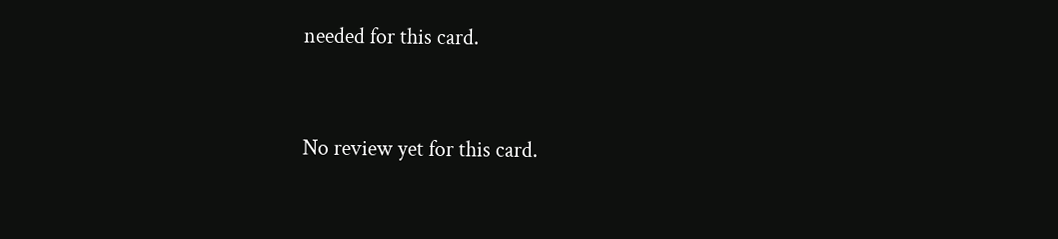needed for this card.


No review yet for this card.